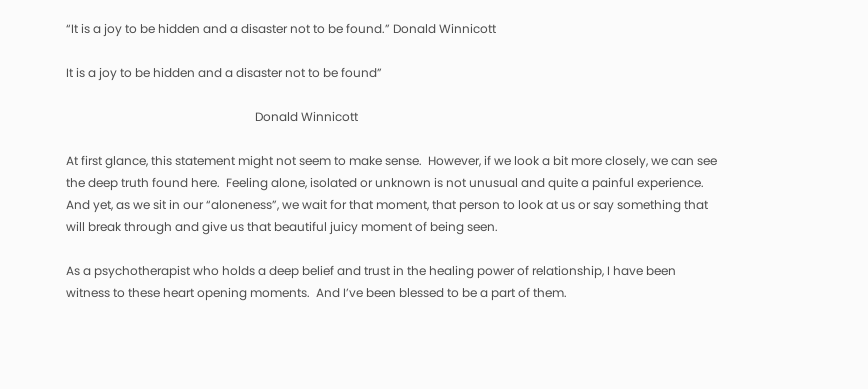“It is a joy to be hidden and a disaster not to be found.” Donald Winnicott

It is a joy to be hidden and a disaster not to be found”

                                                               Donald Winnicott

At first glance, this statement might not seem to make sense.  However, if we look a bit more closely, we can see the deep truth found here.  Feeling alone, isolated or unknown is not unusual and quite a painful experience.  And yet, as we sit in our “aloneness”, we wait for that moment, that person to look at us or say something that will break through and give us that beautiful juicy moment of being seen.

As a psychotherapist who holds a deep belief and trust in the healing power of relationship, I have been witness to these heart opening moments.  And I’ve been blessed to be a part of them.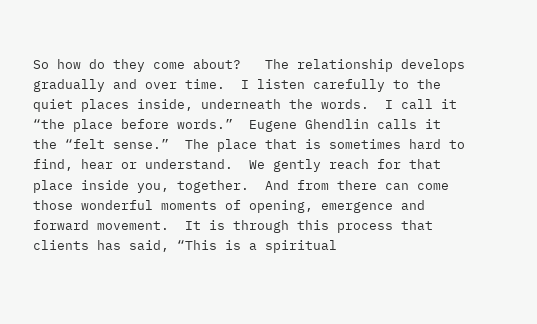So how do they come about?   The relationship develops gradually and over time.  I listen carefully to the quiet places inside, underneath the words.  I call it “the place before words.”  Eugene Ghendlin calls it the “felt sense.”  The place that is sometimes hard to find, hear or understand.  We gently reach for that place inside you, together.  And from there can come those wonderful moments of opening, emergence and forward movement.  It is through this process that clients has said, “This is a spiritual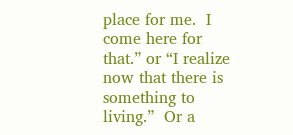place for me.  I come here for that.” or “I realize now that there is something to living.”  Or a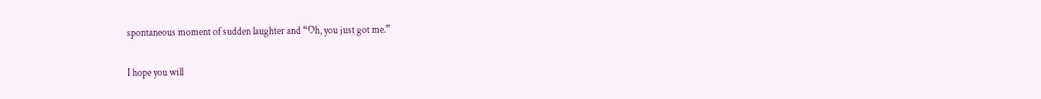spontaneous moment of sudden laughter and “Oh, you just got me.”

I hope you will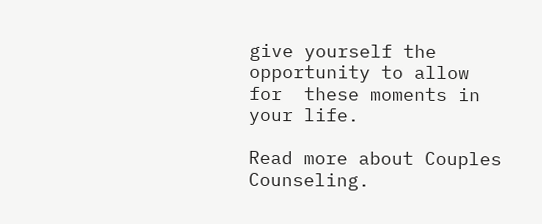give yourself the opportunity to allow for  these moments in your life.

Read more about Couples Counseling.